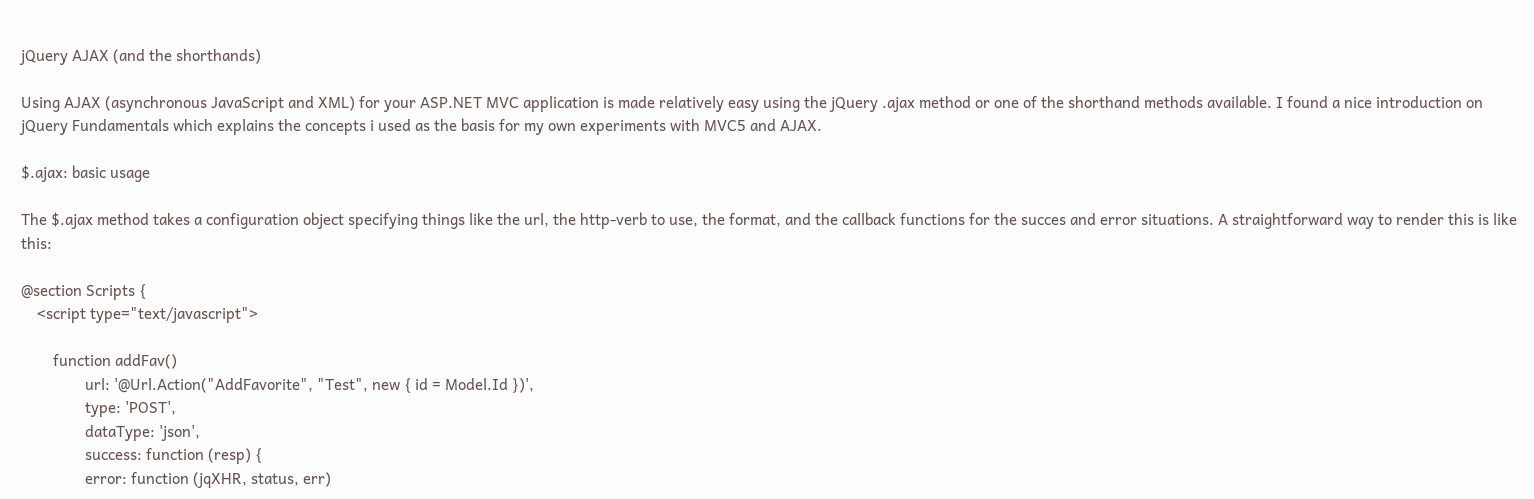jQuery AJAX (and the shorthands)

Using AJAX (asynchronous JavaScript and XML) for your ASP.NET MVC application is made relatively easy using the jQuery .ajax method or one of the shorthand methods available. I found a nice introduction on jQuery Fundamentals which explains the concepts i used as the basis for my own experiments with MVC5 and AJAX.

$.ajax: basic usage

The $.ajax method takes a configuration object specifying things like the url, the http-verb to use, the format, and the callback functions for the succes and error situations. A straightforward way to render this is like this:

@section Scripts {
    <script type="text/javascript">

        function addFav()
                url: '@Url.Action("AddFavorite", "Test", new { id = Model.Id })',
                type: 'POST',
                dataType: 'json',
                success: function (resp) {
                error: function (jqXHR, status, err)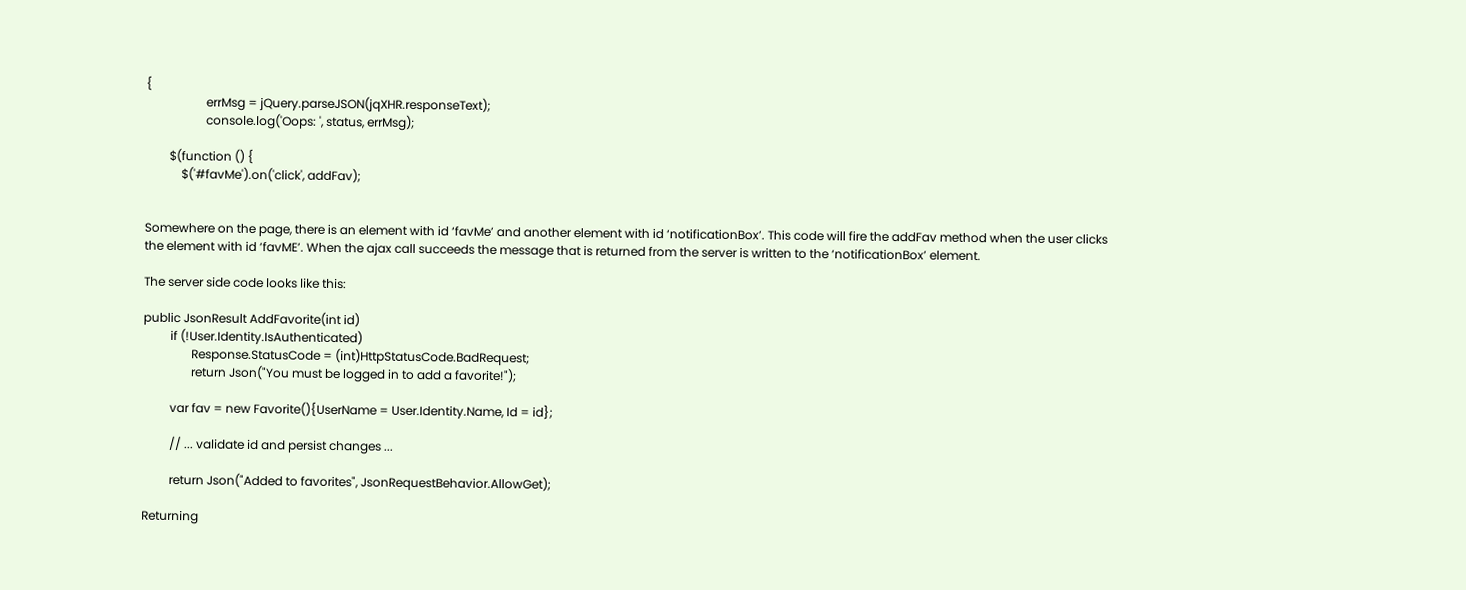{
                    errMsg = jQuery.parseJSON(jqXHR.responseText);
                    console.log('Oops: ', status, errMsg);

        $(function () {
            $('#favMe').on('click', addFav);


Somewhere on the page, there is an element with id ‘favMe’ and another element with id ‘notificationBox’. This code will fire the addFav method when the user clicks the element with id ‘favME’. When the ajax call succeeds the message that is returned from the server is written to the ‘notificationBox’ element.

The server side code looks like this:

public JsonResult AddFavorite(int id)
         if (!User.Identity.IsAuthenticated)
                Response.StatusCode = (int)HttpStatusCode.BadRequest;
                return Json("You must be logged in to add a favorite!");

         var fav = new Favorite(){UserName = User.Identity.Name, Id = id};

         // ... validate id and persist changes ...

         return Json("Added to favorites", JsonRequestBehavior.AllowGet);

Returning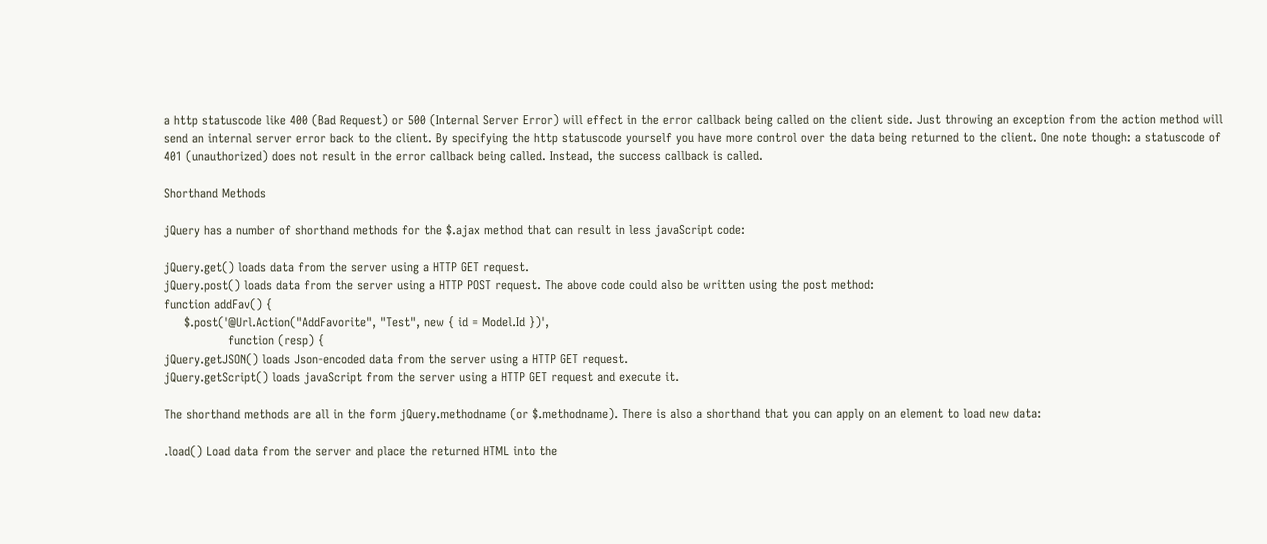a http statuscode like 400 (Bad Request) or 500 (Internal Server Error) will effect in the error callback being called on the client side. Just throwing an exception from the action method will send an internal server error back to the client. By specifying the http statuscode yourself you have more control over the data being returned to the client. One note though: a statuscode of 401 (unauthorized) does not result in the error callback being called. Instead, the success callback is called.

Shorthand Methods

jQuery has a number of shorthand methods for the $.ajax method that can result in less javaScript code:

jQuery.get() loads data from the server using a HTTP GET request.
jQuery.post() loads data from the server using a HTTP POST request. The above code could also be written using the post method:
function addFav() {
     $.post('@Url.Action("AddFavorite", "Test", new { id = Model.Id })',
                function (resp) {
jQuery.getJSON() loads Json-encoded data from the server using a HTTP GET request.
jQuery.getScript() loads javaScript from the server using a HTTP GET request and execute it.

The shorthand methods are all in the form jQuery.methodname (or $.methodname). There is also a shorthand that you can apply on an element to load new data:

.load() Load data from the server and place the returned HTML into the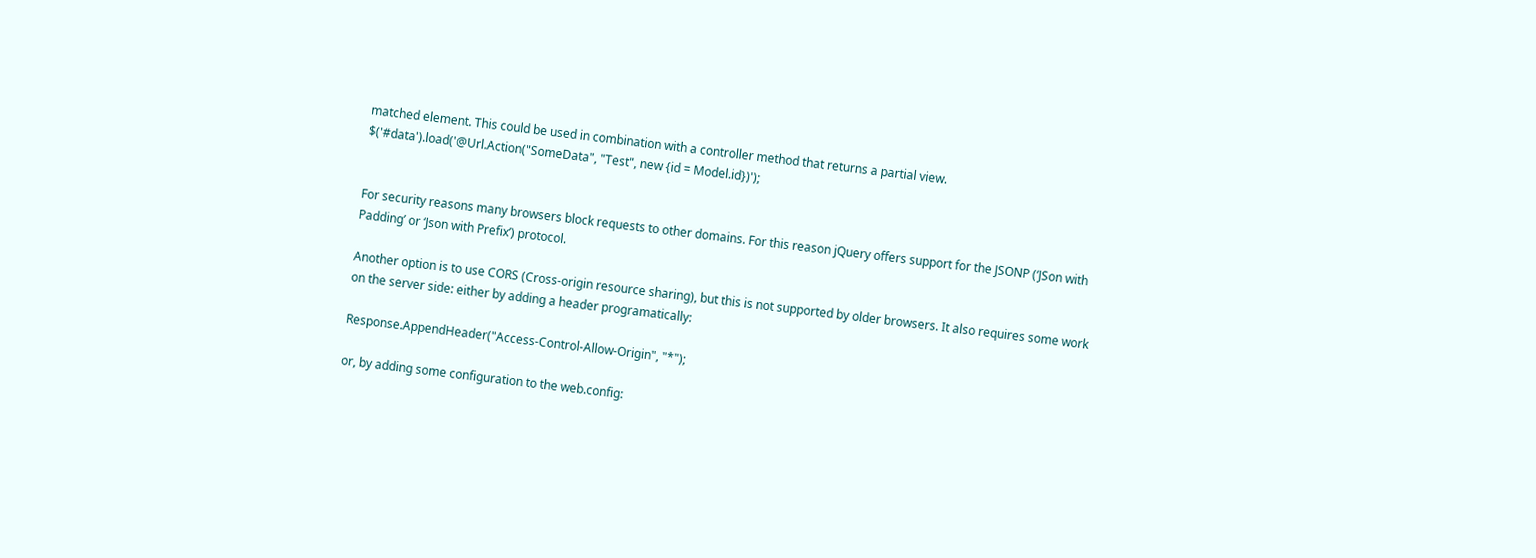matched element. This could be used in combination with a controller method that returns a partial view.
$('#data').load('@Url.Action("SomeData", "Test", new {id = Model.id})');


For security reasons many browsers block requests to other domains. For this reason jQuery offers support for the JSONP (‘JSon with Padding’ or ‘Json with Prefix’) protocol.

Another option is to use CORS (Cross-origin resource sharing), but this is not supported by older browsers. It also requires some work on the server side: either by adding a header programatically:

Response.AppendHeader("Access-Control-Allow-Origin", "*");

or, by adding some configuration to the web.config: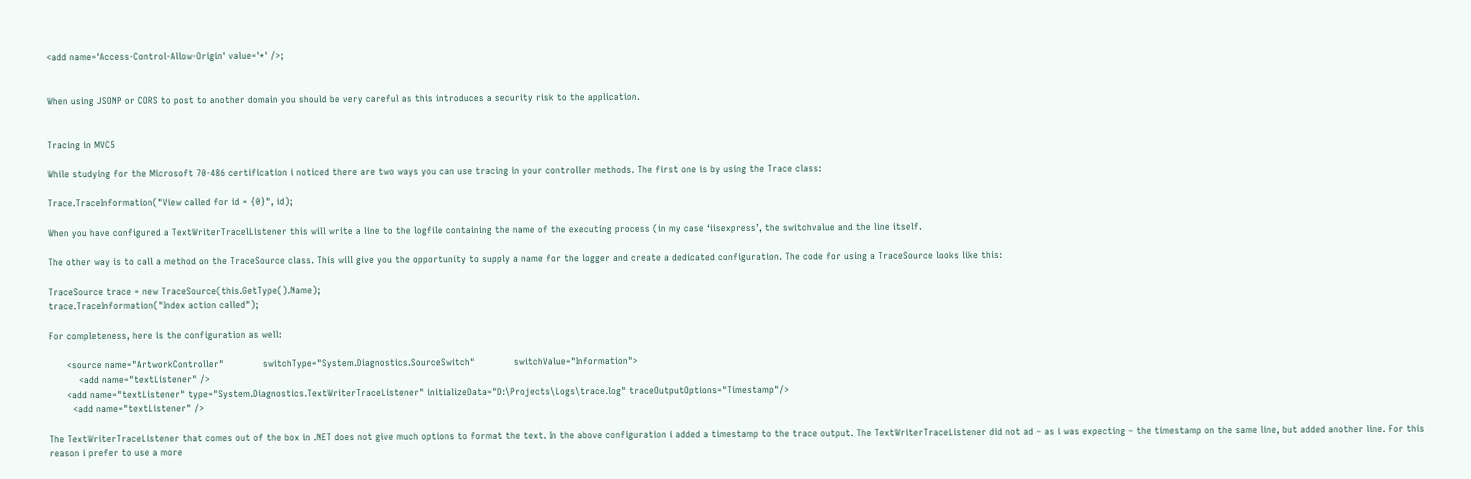<add name='Access-Control-Allow-Origin' value='*' />;


When using JSONP or CORS to post to another domain you should be very careful as this introduces a security risk to the application.


Tracing in MVC5

While studying for the Microsoft 70-486 certification i noticed there are two ways you can use tracing in your controller methods. The first one is by using the Trace class:

Trace.TraceInformation("View called for id = {0}", id);

When you have configured a TextWriterTracelListener this will write a line to the logfile containing the name of the executing process (in my case ‘iisexpress’, the switchvalue and the line itself.

The other way is to call a method on the TraceSource class. This will give you the opportunity to supply a name for the logger and create a dedicated configuration. The code for using a TraceSource looks like this:

TraceSource trace = new TraceSource(this.GetType().Name);
trace.TraceInformation("Index action called");

For completeness, here is the configuration as well:

      <source name="ArtworkController"             switchType="System.Diagnostics.SourceSwitch"             switchValue="Information">
          <add name="textListener" />
      <add name="textListener" type="System.Diagnostics.TextWriterTraceListener" initializeData="D:\Projects\Logs\trace.log" traceOutputOptions="Timestamp"/>
        <add name="textListener" />

The TextWriterTraceListener that comes out of the box in .NET does not give much options to format the text. In the above configuration i added a timestamp to the trace output. The TextWriterTraceListener did not ad – as i was expecting – the timestamp on the same line, but added another line. For this reason i prefer to use a more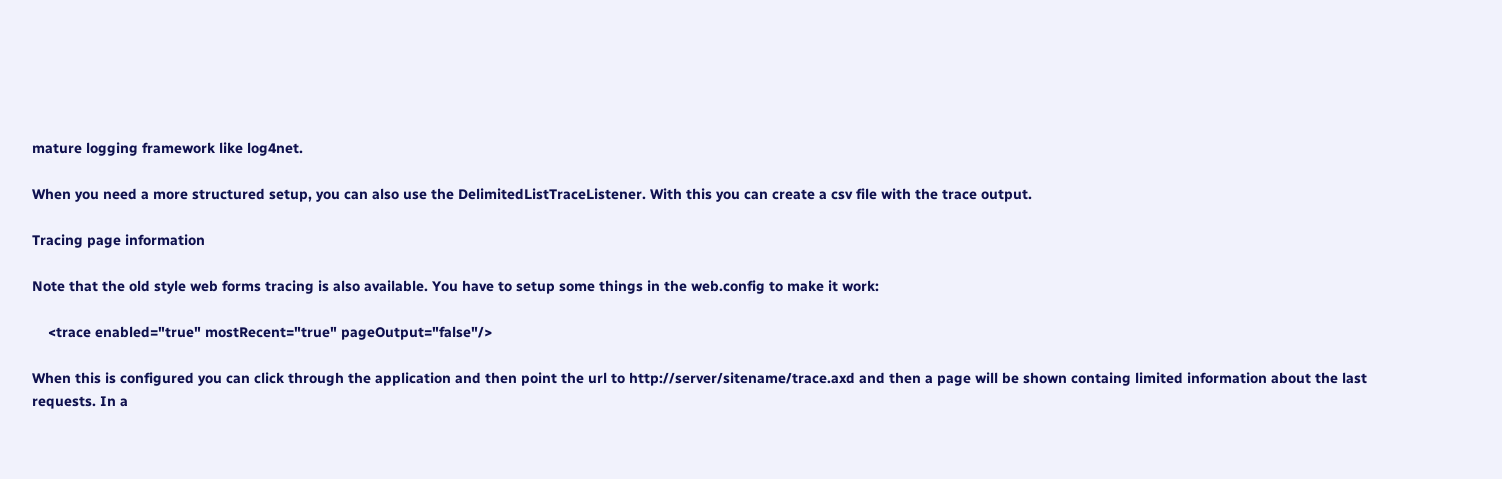mature logging framework like log4net.

When you need a more structured setup, you can also use the DelimitedListTraceListener. With this you can create a csv file with the trace output.

Tracing page information

Note that the old style web forms tracing is also available. You have to setup some things in the web.config to make it work:

    <trace enabled="true" mostRecent="true" pageOutput="false"/>

When this is configured you can click through the application and then point the url to http://server/sitename/trace.axd and then a page will be shown containg limited information about the last requests. In a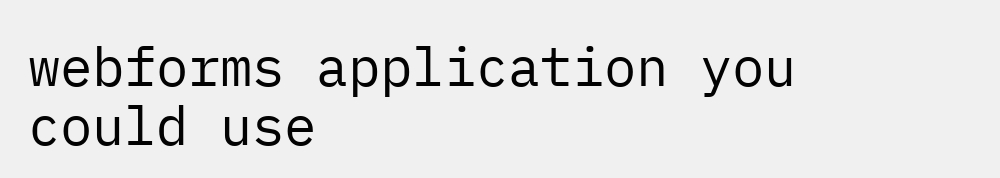webforms application you could use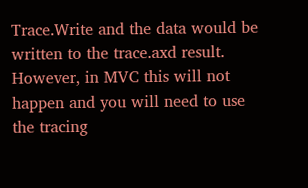Trace.Write and the data would be written to the trace.axd result. However, in MVC this will not happen and you will need to use the tracing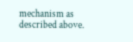mechanism as described above.